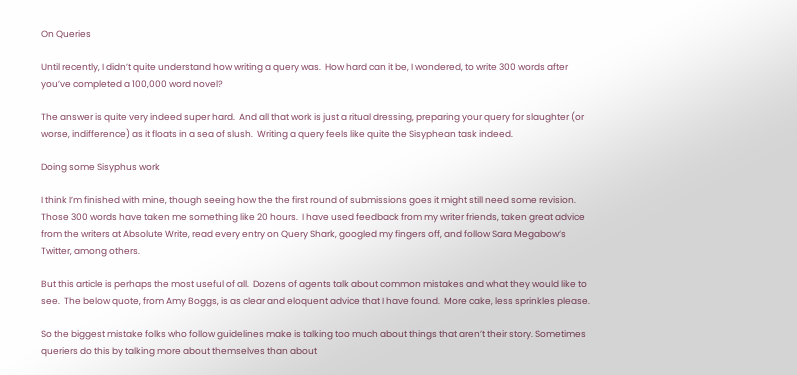On Queries

Until recently, I didn’t quite understand how writing a query was.  How hard can it be, I wondered, to write 300 words after you’ve completed a 100,000 word novel?

The answer is quite very indeed super hard.  And all that work is just a ritual dressing, preparing your query for slaughter (or worse, indifference) as it floats in a sea of slush.  Writing a query feels like quite the Sisyphean task indeed.

Doing some Sisyphus work

I think I’m finished with mine, though seeing how the the first round of submissions goes it might still need some revision.  Those 300 words have taken me something like 20 hours.  I have used feedback from my writer friends, taken great advice from the writers at Absolute Write, read every entry on Query Shark, googled my fingers off, and follow Sara Megabow‘s Twitter, among others.

But this article is perhaps the most useful of all.  Dozens of agents talk about common mistakes and what they would like to see.  The below quote, from Amy Boggs, is as clear and eloquent advice that I have found.  More cake, less sprinkles please.

So the biggest mistake folks who follow guidelines make is talking too much about things that aren’t their story. Sometimes queriers do this by talking more about themselves than about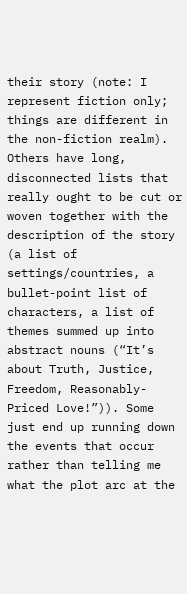their story (note: I represent fiction only; things are different in the non-fiction realm). Others have long, disconnected lists that really ought to be cut or woven together with the description of the story (a list of settings/countries, a bullet-point list of characters, a list of themes summed up into abstract nouns (“It’s about Truth, Justice, Freedom, Reasonably-Priced Love!”)). Some just end up running down the events that occur rather than telling me what the plot arc at the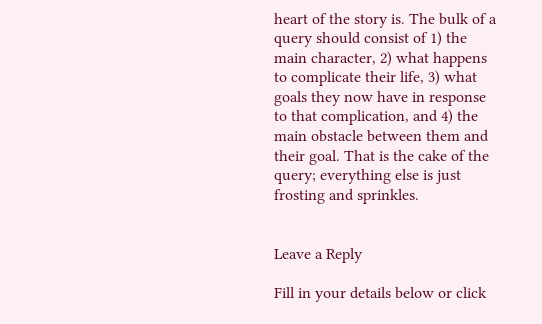heart of the story is. The bulk of a query should consist of 1) the main character, 2) what happens to complicate their life, 3) what goals they now have in response to that complication, and 4) the main obstacle between them and their goal. That is the cake of the query; everything else is just frosting and sprinkles.


Leave a Reply

Fill in your details below or click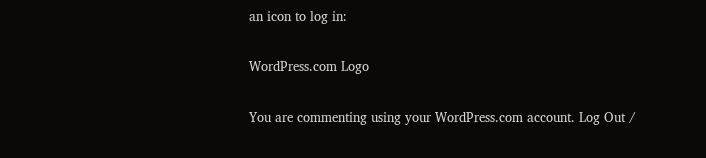an icon to log in:

WordPress.com Logo

You are commenting using your WordPress.com account. Log Out /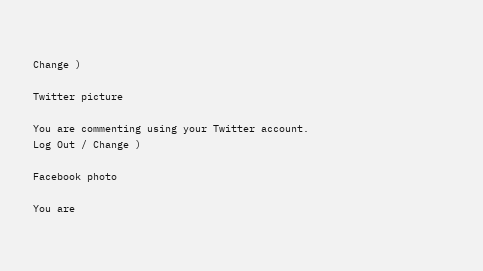Change )

Twitter picture

You are commenting using your Twitter account. Log Out / Change )

Facebook photo

You are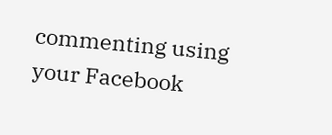commenting using your Facebook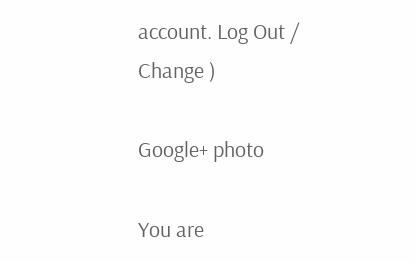account. Log Out / Change )

Google+ photo

You are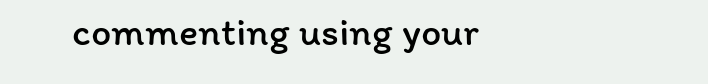commenting using your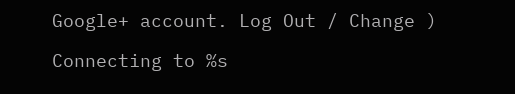Google+ account. Log Out / Change )

Connecting to %s